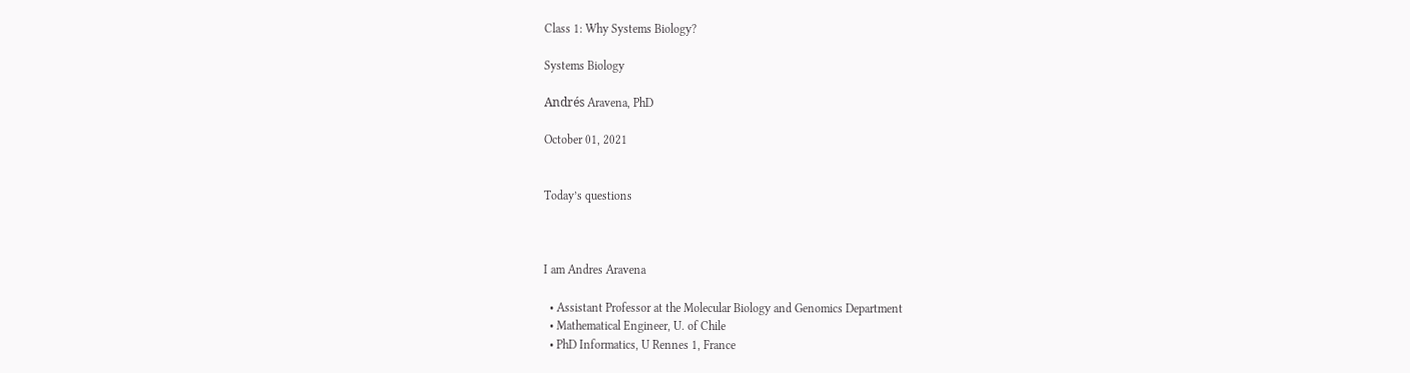Class 1: Why Systems Biology?

Systems Biology

Andrés Aravena, PhD

October 01, 2021


Today’s questions



I am Andres Aravena

  • Assistant Professor at the Molecular Biology and Genomics Department
  • Mathematical Engineer, U. of Chile
  • PhD Informatics, U Rennes 1, France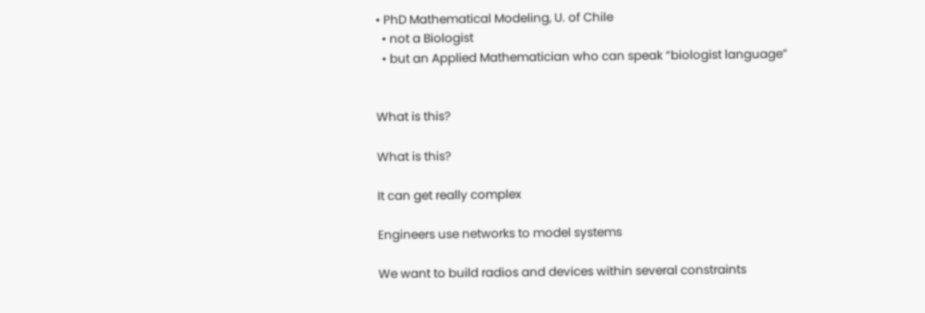• PhD Mathematical Modeling, U. of Chile
  • not a Biologist
  • but an Applied Mathematician who can speak “biologist language”


What is this?

What is this?

It can get really complex

Engineers use networks to model systems

We want to build radios and devices within several constraints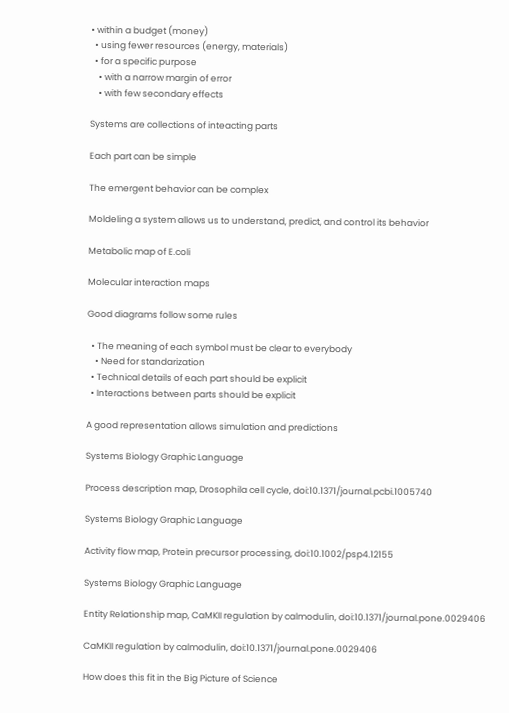• within a budget (money)
  • using fewer resources (energy, materials)
  • for a specific purpose
    • with a narrow margin of error
    • with few secondary effects

Systems are collections of inteacting parts

Each part can be simple

The emergent behavior can be complex

Moldeling a system allows us to understand, predict, and control its behavior

Metabolic map of E.coli

Molecular interaction maps

Good diagrams follow some rules

  • The meaning of each symbol must be clear to everybody
    • Need for standarization
  • Technical details of each part should be explicit
  • Interactions between parts should be explicit

A good representation allows simulation and predictions

Systems Biology Graphic Language

Process description map, Drosophila cell cycle, doi:10.1371/journal.pcbi.1005740

Systems Biology Graphic Language

Activity flow map, Protein precursor processing, doi:10.1002/psp4.12155

Systems Biology Graphic Language

Entity Relationship map, CaMKII regulation by calmodulin, doi:10.1371/journal.pone.0029406

CaMKII regulation by calmodulin, doi:10.1371/journal.pone.0029406

How does this fit in the Big Picture of Science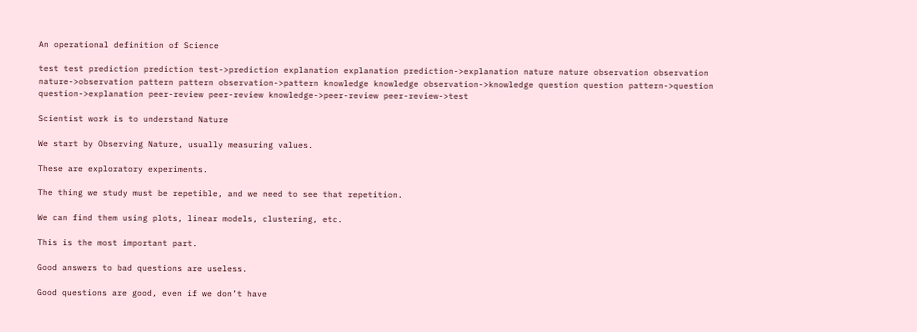An operational definition of Science

test test prediction prediction test->prediction explanation explanation prediction->explanation nature nature observation observation nature->observation pattern pattern observation->pattern knowledge knowledge observation->knowledge question question pattern->question question->explanation peer-review peer-review knowledge->peer-review peer-review->test

Scientist work is to understand Nature

We start by Observing Nature, usually measuring values.

These are exploratory experiments.

The thing we study must be repetible, and we need to see that repetition.

We can find them using plots, linear models, clustering, etc.

This is the most important part.

Good answers to bad questions are useless.

Good questions are good, even if we don’t have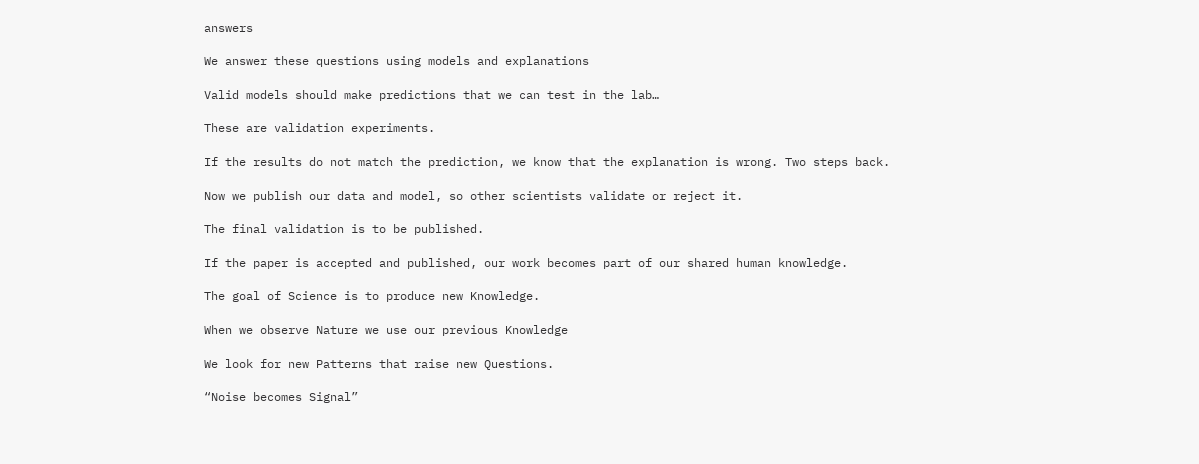answers

We answer these questions using models and explanations

Valid models should make predictions that we can test in the lab…

These are validation experiments.

If the results do not match the prediction, we know that the explanation is wrong. Two steps back.

Now we publish our data and model, so other scientists validate or reject it.

The final validation is to be published.

If the paper is accepted and published, our work becomes part of our shared human knowledge.

The goal of Science is to produce new Knowledge.

When we observe Nature we use our previous Knowledge

We look for new Patterns that raise new Questions.

“Noise becomes Signal”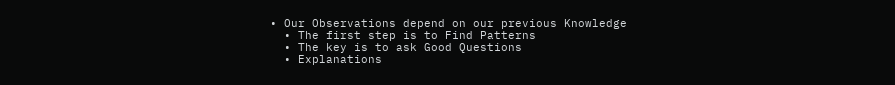• Our Observations depend on our previous Knowledge
  • The first step is to Find Patterns
  • The key is to ask Good Questions
  • Explanations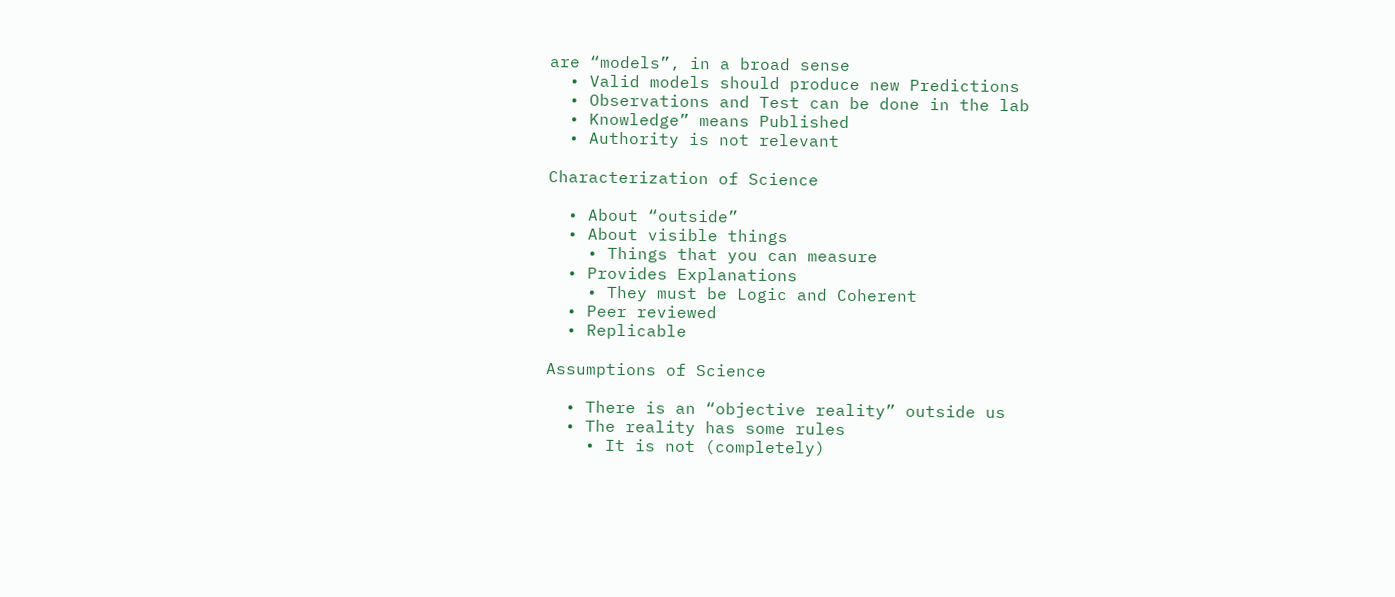are “models”, in a broad sense
  • Valid models should produce new Predictions
  • Observations and Test can be done in the lab
  • Knowledge” means Published
  • Authority is not relevant

Characterization of Science

  • About “outside”
  • About visible things
    • Things that you can measure
  • Provides Explanations
    • They must be Logic and Coherent
  • Peer reviewed
  • Replicable

Assumptions of Science

  • There is an “objective reality” outside us
  • The reality has some rules
    • It is not (completely)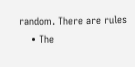random. There are rules
    • The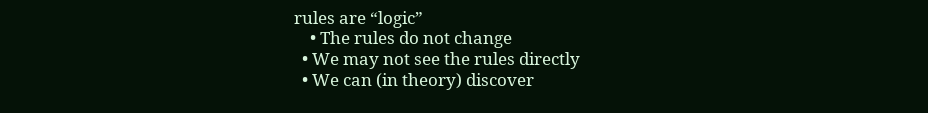rules are “logic”
    • The rules do not change
  • We may not see the rules directly
  • We can (in theory) discover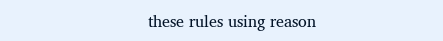these rules using reason